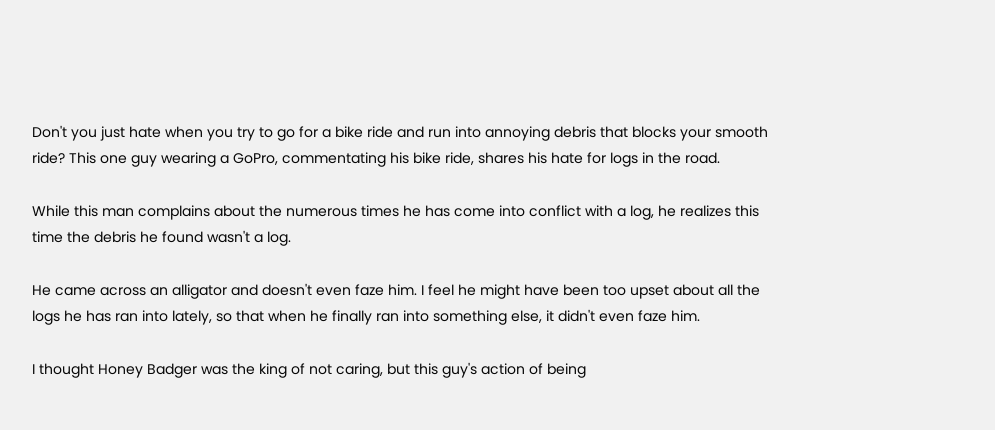Don't you just hate when you try to go for a bike ride and run into annoying debris that blocks your smooth ride? This one guy wearing a GoPro, commentating his bike ride, shares his hate for logs in the road.

While this man complains about the numerous times he has come into conflict with a log, he realizes this time the debris he found wasn't a log.

He came across an alligator and doesn't even faze him. I feel he might have been too upset about all the logs he has ran into lately, so that when he finally ran into something else, it didn't even faze him.

I thought Honey Badger was the king of not caring, but this guy's action of being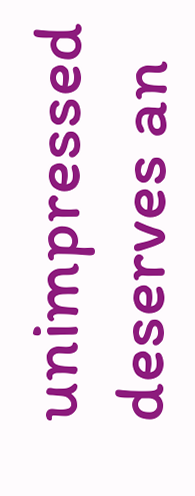unimpressed deserves an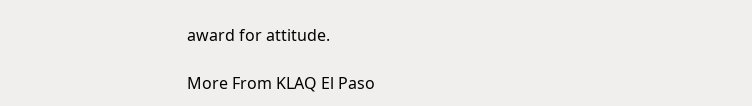award for attitude.

More From KLAQ El Paso